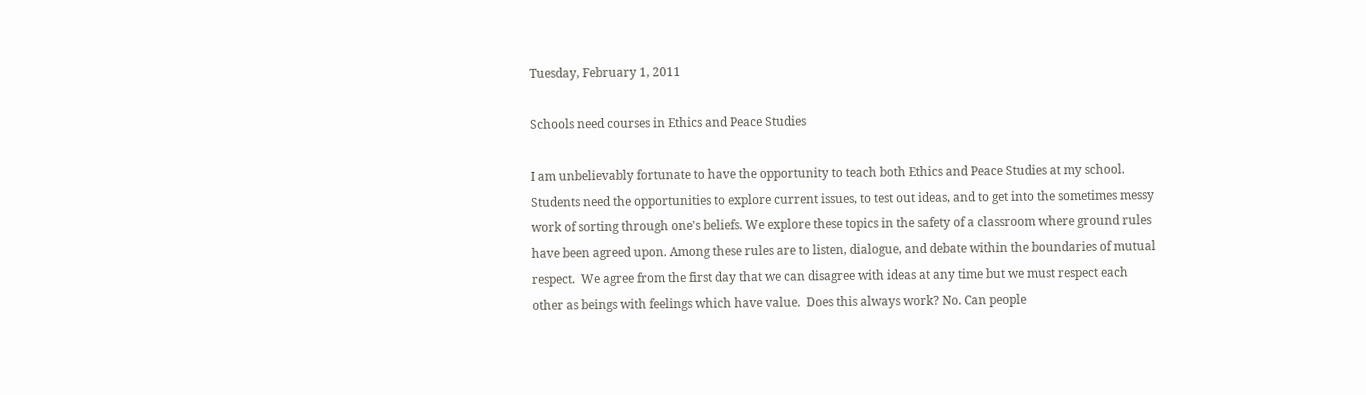Tuesday, February 1, 2011

Schools need courses in Ethics and Peace Studies

I am unbelievably fortunate to have the opportunity to teach both Ethics and Peace Studies at my school.  Students need the opportunities to explore current issues, to test out ideas, and to get into the sometimes messy work of sorting through one's beliefs. We explore these topics in the safety of a classroom where ground rules have been agreed upon. Among these rules are to listen, dialogue, and debate within the boundaries of mutual respect.  We agree from the first day that we can disagree with ideas at any time but we must respect each other as beings with feelings which have value.  Does this always work? No. Can people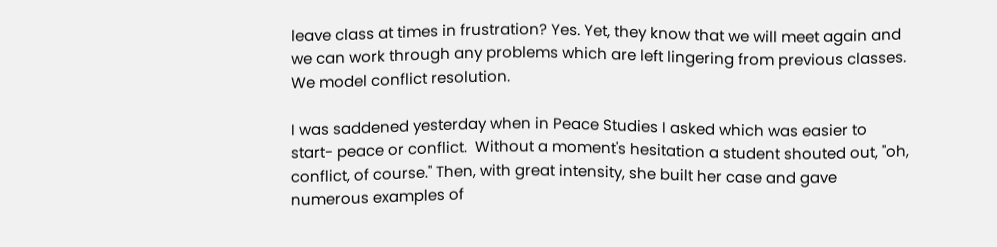leave class at times in frustration? Yes. Yet, they know that we will meet again and we can work through any problems which are left lingering from previous classes. We model conflict resolution.

I was saddened yesterday when in Peace Studies I asked which was easier to start- peace or conflict.  Without a moment's hesitation a student shouted out, "oh, conflict, of course." Then, with great intensity, she built her case and gave numerous examples of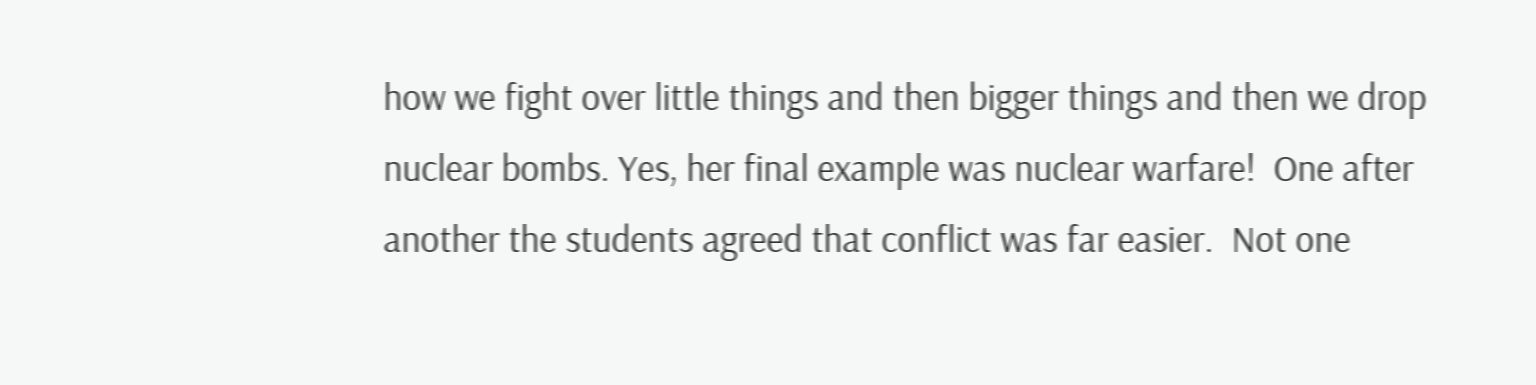how we fight over little things and then bigger things and then we drop nuclear bombs. Yes, her final example was nuclear warfare!  One after another the students agreed that conflict was far easier.  Not one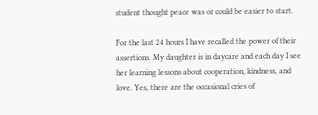student thought peace was or could be easier to start.

For the last 24 hours I have recalled the power of their assertions. My daughter is in daycare and each day I see her learning lessons about cooperation, kindness, and love. Yes, there are the occasional cries of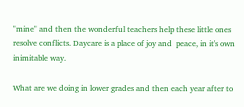"mine" and then the wonderful teachers help these little ones resolve conflicts. Daycare is a place of joy and  peace, in it's own inimitable way.

What are we doing in lower grades and then each year after to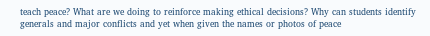teach peace? What are we doing to reinforce making ethical decisions? Why can students identify generals and major conflicts and yet when given the names or photos of peace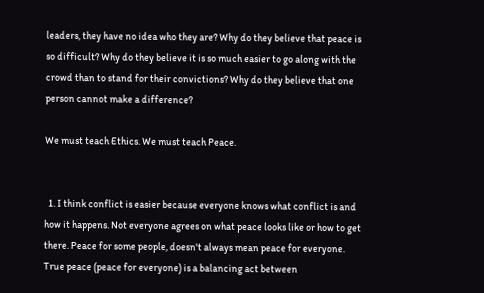leaders, they have no idea who they are? Why do they believe that peace is so difficult? Why do they believe it is so much easier to go along with the crowd than to stand for their convictions? Why do they believe that one person cannot make a difference?

We must teach Ethics. We must teach Peace.


  1. I think conflict is easier because everyone knows what conflict is and how it happens. Not everyone agrees on what peace looks like or how to get there. Peace for some people, doesn't always mean peace for everyone. True peace (peace for everyone) is a balancing act between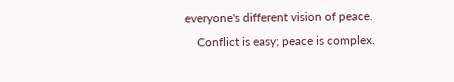everyone's different vision of peace.
    Conflict is easy; peace is complex.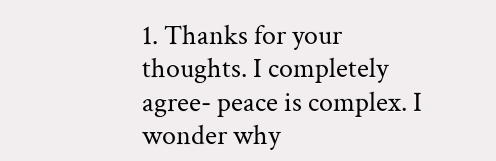1. Thanks for your thoughts. I completely agree- peace is complex. I wonder why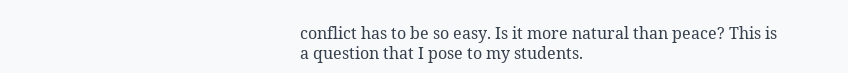conflict has to be so easy. Is it more natural than peace? This is a question that I pose to my students.